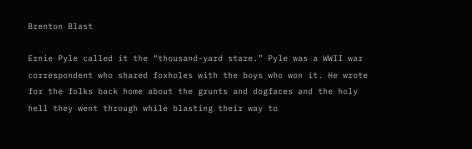Brenton Blast

Ernie Pyle called it the “thousand-yard stare.” Pyle was a WWII war correspondent who shared foxholes with the boys who won it. He wrote for the folks back home about the grunts and dogfaces and the holy hell they went through while blasting their way to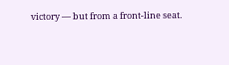victory — but from a front-line seat.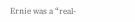Ernie was a “real-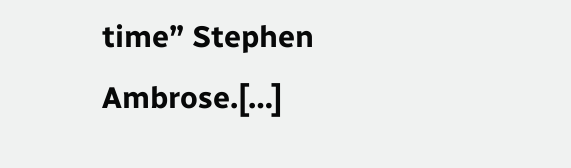time” Stephen Ambrose.[…]